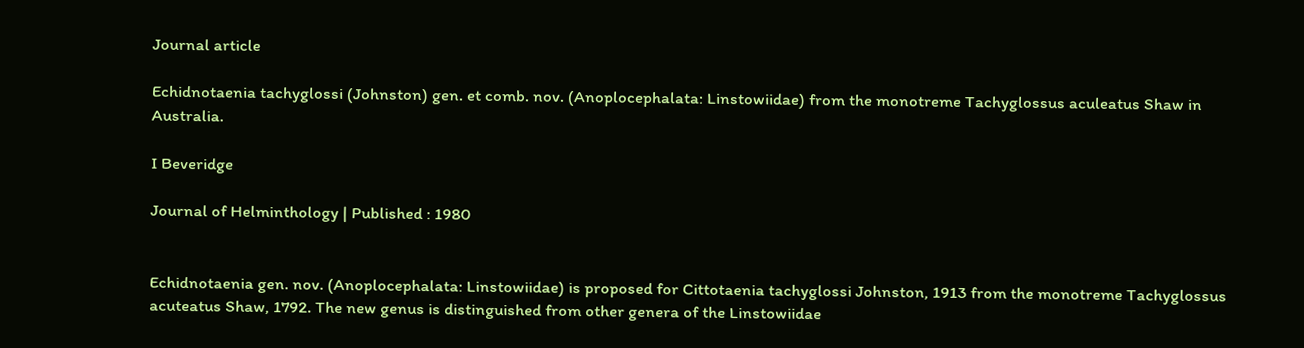Journal article

Echidnotaenia tachyglossi (Johnston) gen. et comb. nov. (Anoplocephalata: Linstowiidae) from the monotreme Tachyglossus aculeatus Shaw in Australia.

I Beveridge

Journal of Helminthology | Published : 1980


Echidnotaenia gen. nov. (Anoplocephalata: Linstowiidae) is proposed for Cittotaenia tachyglossi Johnston, 1913 from the monotreme Tachyglossus acuteatus Shaw, 1792. The new genus is distinguished from other genera of the Linstowiidae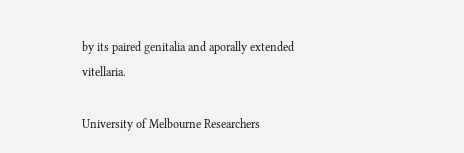by its paired genitalia and aporally extended vitellaria.

University of Melbourne Researchers